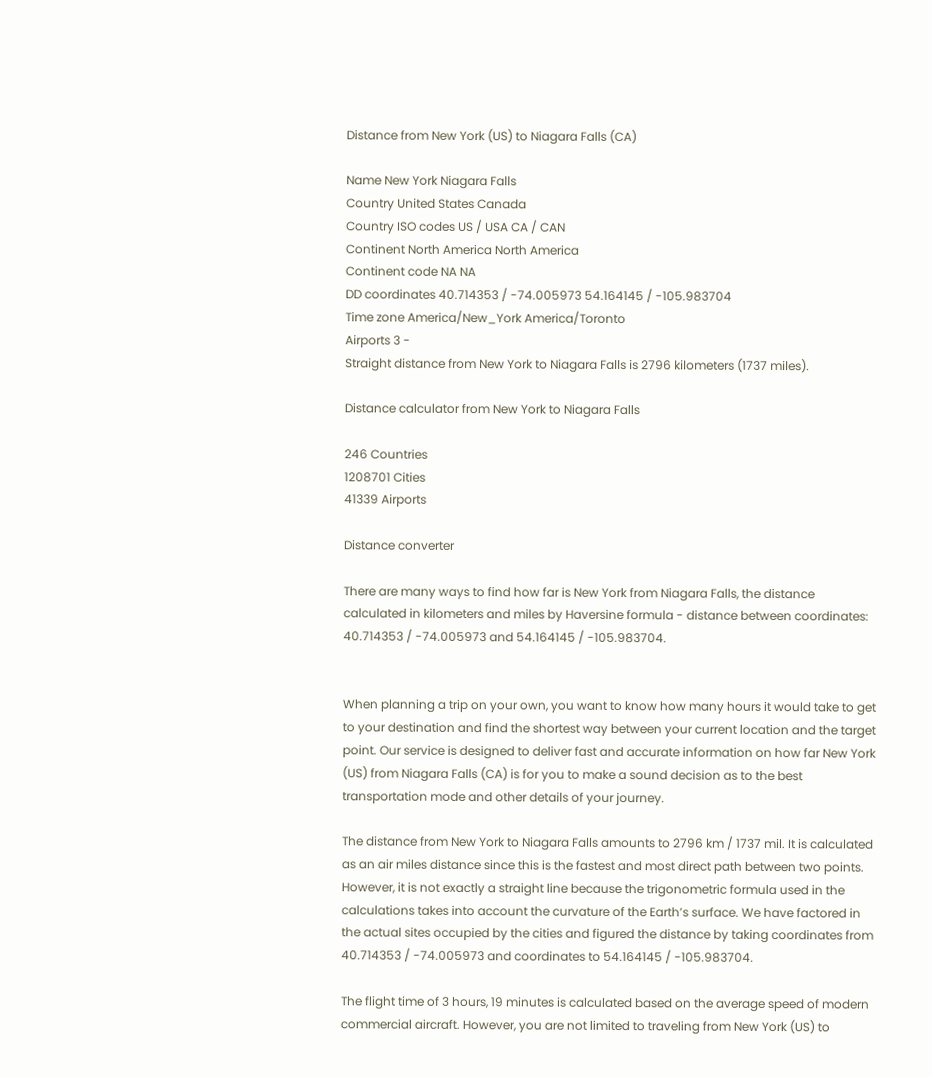Distance from New York (US) to Niagara Falls (CA)

Name New York Niagara Falls
Country United States Canada
Country ISO codes US / USA CA / CAN
Continent North America North America
Continent code NA NA
DD coordinates 40.714353 / -74.005973 54.164145 / -105.983704
Time zone America/New_York America/Toronto
Airports 3 -
Straight distance from New York to Niagara Falls is 2796 kilometers (1737 miles).

Distance calculator from New York to Niagara Falls

246 Countries
1208701 Cities
41339 Airports

Distance converter

There are many ways to find how far is New York from Niagara Falls, the distance calculated in kilometers and miles by Haversine formula - distance between coordinates: 40.714353 / -74.005973 and 54.164145 / -105.983704.


When planning a trip on your own, you want to know how many hours it would take to get to your destination and find the shortest way between your current location and the target point. Our service is designed to deliver fast and accurate information on how far New York (US) from Niagara Falls (CA) is for you to make a sound decision as to the best transportation mode and other details of your journey.

The distance from New York to Niagara Falls amounts to 2796 km / 1737 mil. It is calculated as an air miles distance since this is the fastest and most direct path between two points. However, it is not exactly a straight line because the trigonometric formula used in the calculations takes into account the curvature of the Earth’s surface. We have factored in the actual sites occupied by the cities and figured the distance by taking coordinates from 40.714353 / -74.005973 and coordinates to 54.164145 / -105.983704.

The flight time of 3 hours, 19 minutes is calculated based on the average speed of modern commercial aircraft. However, you are not limited to traveling from New York (US) to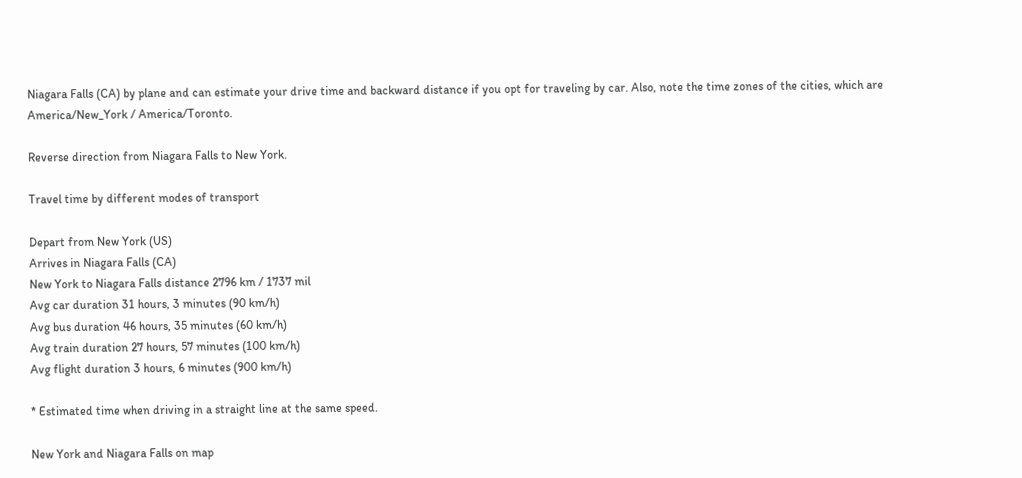Niagara Falls (CA) by plane and can estimate your drive time and backward distance if you opt for traveling by car. Also, note the time zones of the cities, which are America/New_York / America/Toronto.

Reverse direction from Niagara Falls to New York.

Travel time by different modes of transport

Depart from New York (US)
Arrives in Niagara Falls (CA)
New York to Niagara Falls distance 2796 km / 1737 mil
Avg car duration 31 hours, 3 minutes (90 km/h)
Avg bus duration 46 hours, 35 minutes (60 km/h)
Avg train duration 27 hours, 57 minutes (100 km/h)
Avg flight duration 3 hours, 6 minutes (900 km/h)

* Estimated time when driving in a straight line at the same speed.

New York and Niagara Falls on map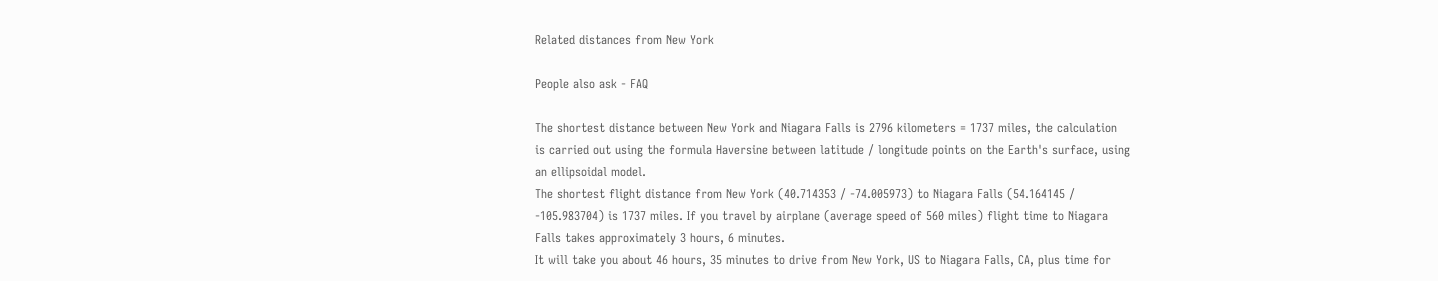Related distances from New York

People also ask - FAQ

The shortest distance between New York and Niagara Falls is 2796 kilometers = 1737 miles, the calculation is carried out using the formula Haversine between latitude / longitude points on the Earth's surface, using an ellipsoidal model.
The shortest flight distance from New York (40.714353 / -74.005973) to Niagara Falls (54.164145 / -105.983704) is 1737 miles. If you travel by airplane (average speed of 560 miles) flight time to Niagara Falls takes approximately 3 hours, 6 minutes.
It will take you about 46 hours, 35 minutes to drive from New York, US to Niagara Falls, CA, plus time for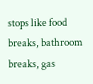stops like food breaks, bathroom breaks, gas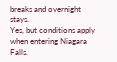breaks and overnight stays.
Yes, but conditions apply when entering Niagara Falls.